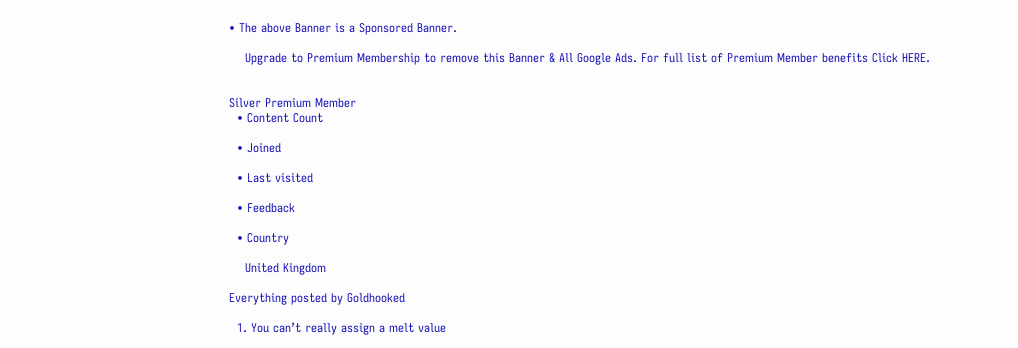• The above Banner is a Sponsored Banner.

    Upgrade to Premium Membership to remove this Banner & All Google Ads. For full list of Premium Member benefits Click HERE.


Silver Premium Member
  • Content Count

  • Joined

  • Last visited

  • Feedback

  • Country

    United Kingdom

Everything posted by Goldhooked

  1. You can’t really assign a melt value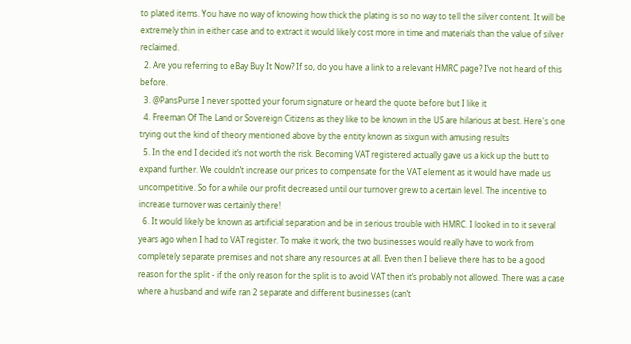to plated items. You have no way of knowing how thick the plating is so no way to tell the silver content. It will be extremely thin in either case and to extract it would likely cost more in time and materials than the value of silver reclaimed.
  2. Are you referring to eBay Buy It Now? If so, do you have a link to a relevant HMRC page? I’ve not heard of this before.
  3. @PansPurse I never spotted your forum signature or heard the quote before but I like it
  4. Freeman Of The Land or Sovereign Citizens as they like to be known in the US are hilarious at best. Here's one trying out the kind of theory mentioned above by the entity known as sixgun with amusing results
  5. In the end I decided it’s not worth the risk. Becoming VAT registered actually gave us a kick up the butt to expand further. We couldn’t increase our prices to compensate for the VAT element as it would have made us uncompetitive. So for a while our profit decreased until our turnover grew to a certain level. The incentive to increase turnover was certainly there!
  6. It would likely be known as artificial separation and be in serious trouble with HMRC. I looked in to it several years ago when I had to VAT register. To make it work, the two businesses would really have to work from completely separate premises and not share any resources at all. Even then I believe there has to be a good reason for the split - if the only reason for the split is to avoid VAT then it’s probably not allowed. There was a case where a husband and wife ran 2 separate and different businesses (can’t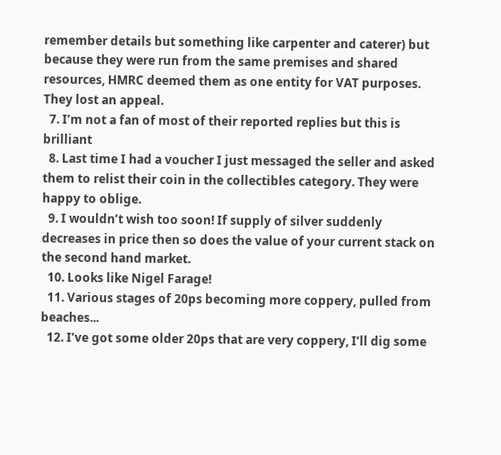remember details but something like carpenter and caterer) but because they were run from the same premises and shared resources, HMRC deemed them as one entity for VAT purposes. They lost an appeal.
  7. I’m not a fan of most of their reported replies but this is brilliant
  8. Last time I had a voucher I just messaged the seller and asked them to relist their coin in the collectibles category. They were happy to oblige.
  9. I wouldn’t wish too soon! If supply of silver suddenly decreases in price then so does the value of your current stack on the second hand market.
  10. Looks like Nigel Farage!
  11. Various stages of 20ps becoming more coppery, pulled from beaches...
  12. I’ve got some older 20ps that are very coppery, I’ll dig some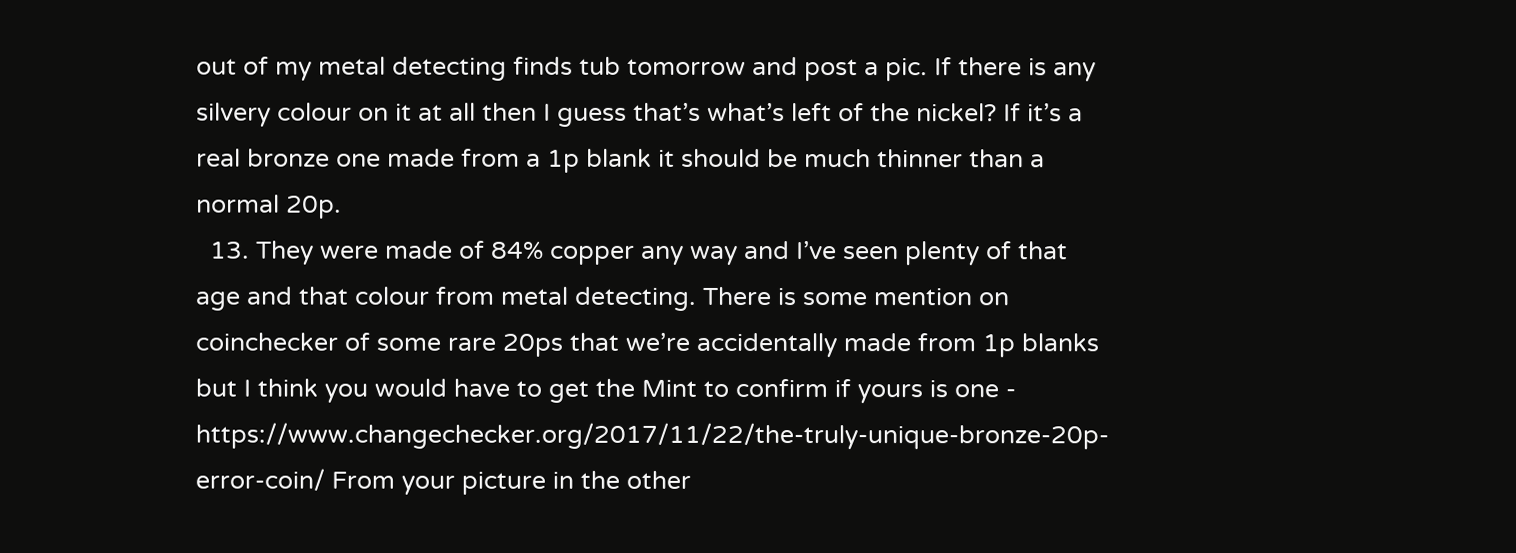out of my metal detecting finds tub tomorrow and post a pic. If there is any silvery colour on it at all then I guess that’s what’s left of the nickel? If it’s a real bronze one made from a 1p blank it should be much thinner than a normal 20p.
  13. They were made of 84% copper any way and I’ve seen plenty of that age and that colour from metal detecting. There is some mention on coinchecker of some rare 20ps that we’re accidentally made from 1p blanks but I think you would have to get the Mint to confirm if yours is one - https://www.changechecker.org/2017/11/22/the-truly-unique-bronze-20p-error-coin/ From your picture in the other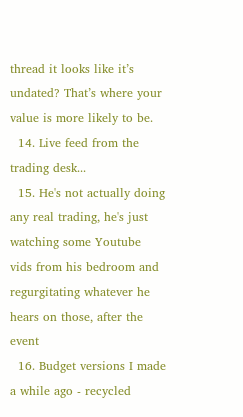thread it looks like it’s undated? That’s where your value is more likely to be.
  14. Live feed from the trading desk...
  15. He's not actually doing any real trading, he's just watching some Youtube vids from his bedroom and regurgitating whatever he hears on those, after the event
  16. Budget versions I made a while ago - recycled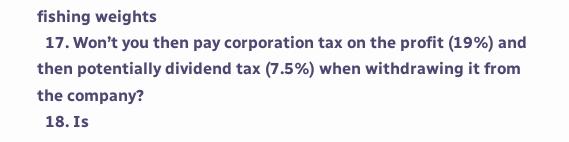fishing weights
  17. Won’t you then pay corporation tax on the profit (19%) and then potentially dividend tax (7.5%) when withdrawing it from the company?
  18. Is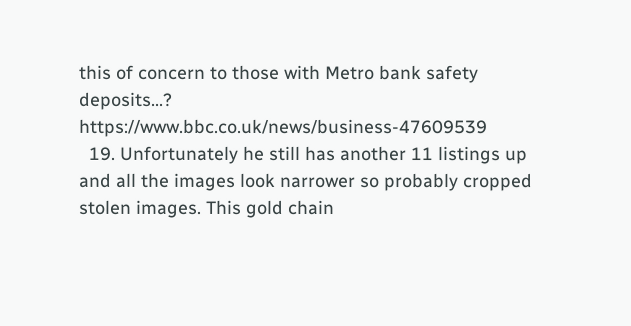this of concern to those with Metro bank safety deposits...? https://www.bbc.co.uk/news/business-47609539
  19. Unfortunately he still has another 11 listings up and all the images look narrower so probably cropped stolen images. This gold chain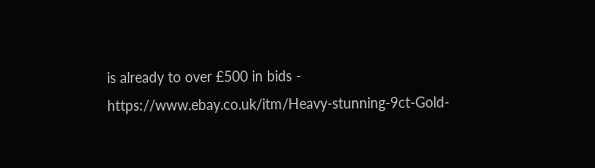is already to over £500 in bids - https://www.ebay.co.uk/itm/Heavy-stunning-9ct-Gold-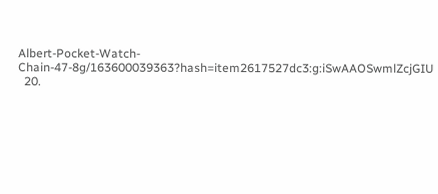Albert-Pocket-Watch-Chain-47-8g/163600039363?hash=item2617527dc3:g:iSwAAOSwmlZcjGIU
  20.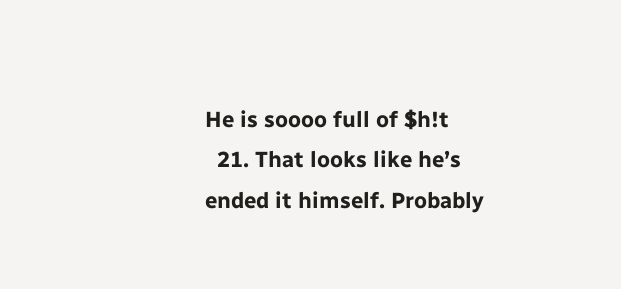He is soooo full of $h!t
  21. That looks like he’s ended it himself. Probably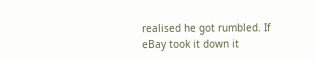realised he got rumbled. If eBay took it down it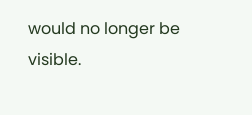would no longer be visible.